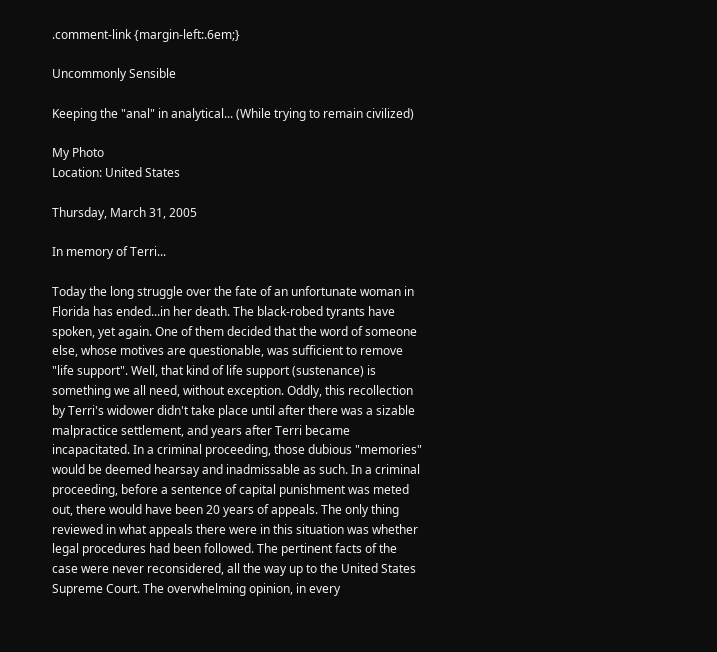.comment-link {margin-left:.6em;}

Uncommonly Sensible

Keeping the "anal" in analytical... (While trying to remain civilized)

My Photo
Location: United States

Thursday, March 31, 2005

In memory of Terri...

Today the long struggle over the fate of an unfortunate woman in Florida has ended...in her death. The black-robed tyrants have spoken, yet again. One of them decided that the word of someone else, whose motives are questionable, was sufficient to remove "life support". Well, that kind of life support (sustenance) is something we all need, without exception. Oddly, this recollection by Terri's widower didn't take place until after there was a sizable malpractice settlement, and years after Terri became incapacitated. In a criminal proceeding, those dubious "memories" would be deemed hearsay and inadmissable as such. In a criminal proceeding, before a sentence of capital punishment was meted out, there would have been 20 years of appeals. The only thing reviewed in what appeals there were in this situation was whether legal procedures had been followed. The pertinent facts of the case were never reconsidered, all the way up to the United States Supreme Court. The overwhelming opinion, in every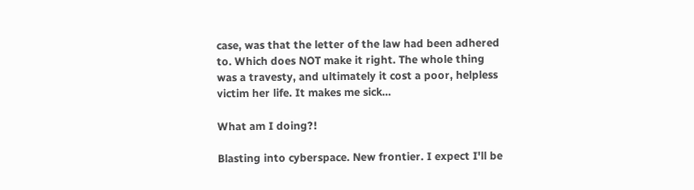case, was that the letter of the law had been adhered to. Which does NOT make it right. The whole thing was a travesty, and ultimately it cost a poor, helpless victim her life. It makes me sick...

What am I doing?!

Blasting into cyberspace. New frontier. I expect I'll be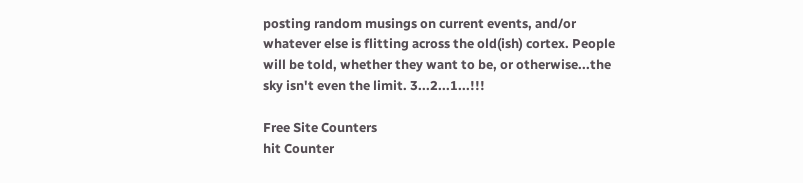posting random musings on current events, and/or whatever else is flitting across the old(ish) cortex. People will be told, whether they want to be, or otherwise...the sky isn't even the limit. 3...2...1...!!!

Free Site Counters
hit Counter